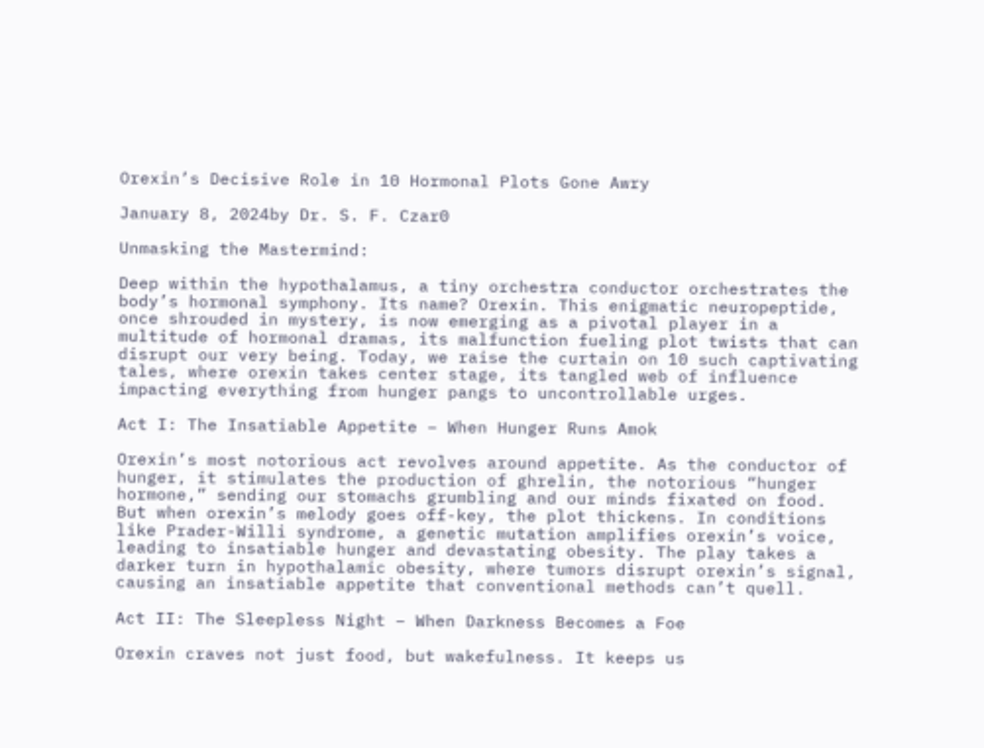Orexin’s Decisive Role in 10 Hormonal Plots Gone Awry

January 8, 2024by Dr. S. F. Czar0

Unmasking the Mastermind:

Deep within the hypothalamus, a tiny orchestra conductor orchestrates the body’s hormonal symphony. Its name? Orexin. This enigmatic neuropeptide, once shrouded in mystery, is now emerging as a pivotal player in a multitude of hormonal dramas, its malfunction fueling plot twists that can disrupt our very being. Today, we raise the curtain on 10 such captivating tales, where orexin takes center stage, its tangled web of influence impacting everything from hunger pangs to uncontrollable urges.

Act I: The Insatiable Appetite – When Hunger Runs Amok

Orexin’s most notorious act revolves around appetite. As the conductor of hunger, it stimulates the production of ghrelin, the notorious “hunger hormone,” sending our stomachs grumbling and our minds fixated on food. But when orexin’s melody goes off-key, the plot thickens. In conditions like Prader-Willi syndrome, a genetic mutation amplifies orexin’s voice, leading to insatiable hunger and devastating obesity. The play takes a darker turn in hypothalamic obesity, where tumors disrupt orexin’s signal, causing an insatiable appetite that conventional methods can’t quell.

Act II: The Sleepless Night – When Darkness Becomes a Foe

Orexin craves not just food, but wakefulness. It keeps us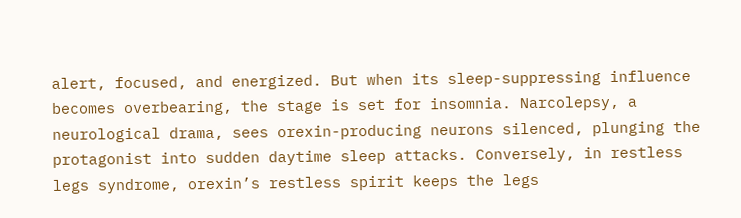alert, focused, and energized. But when its sleep-suppressing influence becomes overbearing, the stage is set for insomnia. Narcolepsy, a neurological drama, sees orexin-producing neurons silenced, plunging the protagonist into sudden daytime sleep attacks. Conversely, in restless legs syndrome, orexin’s restless spirit keeps the legs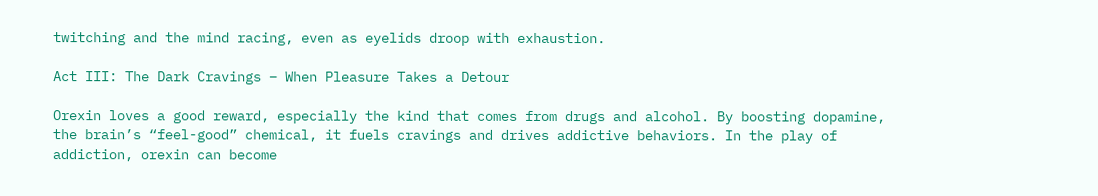twitching and the mind racing, even as eyelids droop with exhaustion.

Act III: The Dark Cravings – When Pleasure Takes a Detour

Orexin loves a good reward, especially the kind that comes from drugs and alcohol. By boosting dopamine, the brain’s “feel-good” chemical, it fuels cravings and drives addictive behaviors. In the play of addiction, orexin can become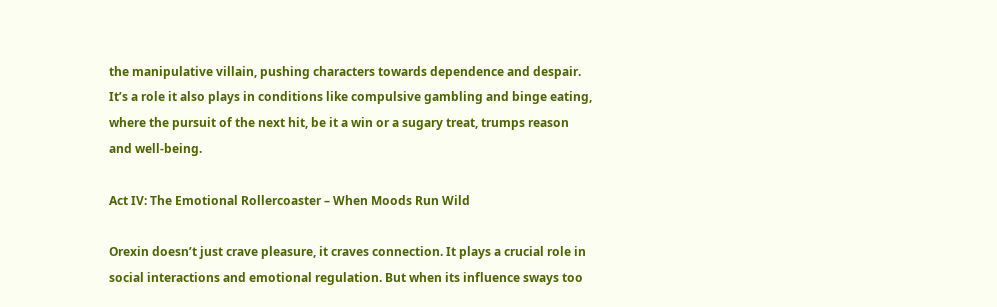the manipulative villain, pushing characters towards dependence and despair. It’s a role it also plays in conditions like compulsive gambling and binge eating, where the pursuit of the next hit, be it a win or a sugary treat, trumps reason and well-being.

Act IV: The Emotional Rollercoaster – When Moods Run Wild

Orexin doesn’t just crave pleasure, it craves connection. It plays a crucial role in social interactions and emotional regulation. But when its influence sways too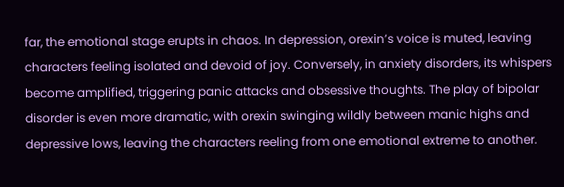far, the emotional stage erupts in chaos. In depression, orexin’s voice is muted, leaving characters feeling isolated and devoid of joy. Conversely, in anxiety disorders, its whispers become amplified, triggering panic attacks and obsessive thoughts. The play of bipolar disorder is even more dramatic, with orexin swinging wildly between manic highs and depressive lows, leaving the characters reeling from one emotional extreme to another.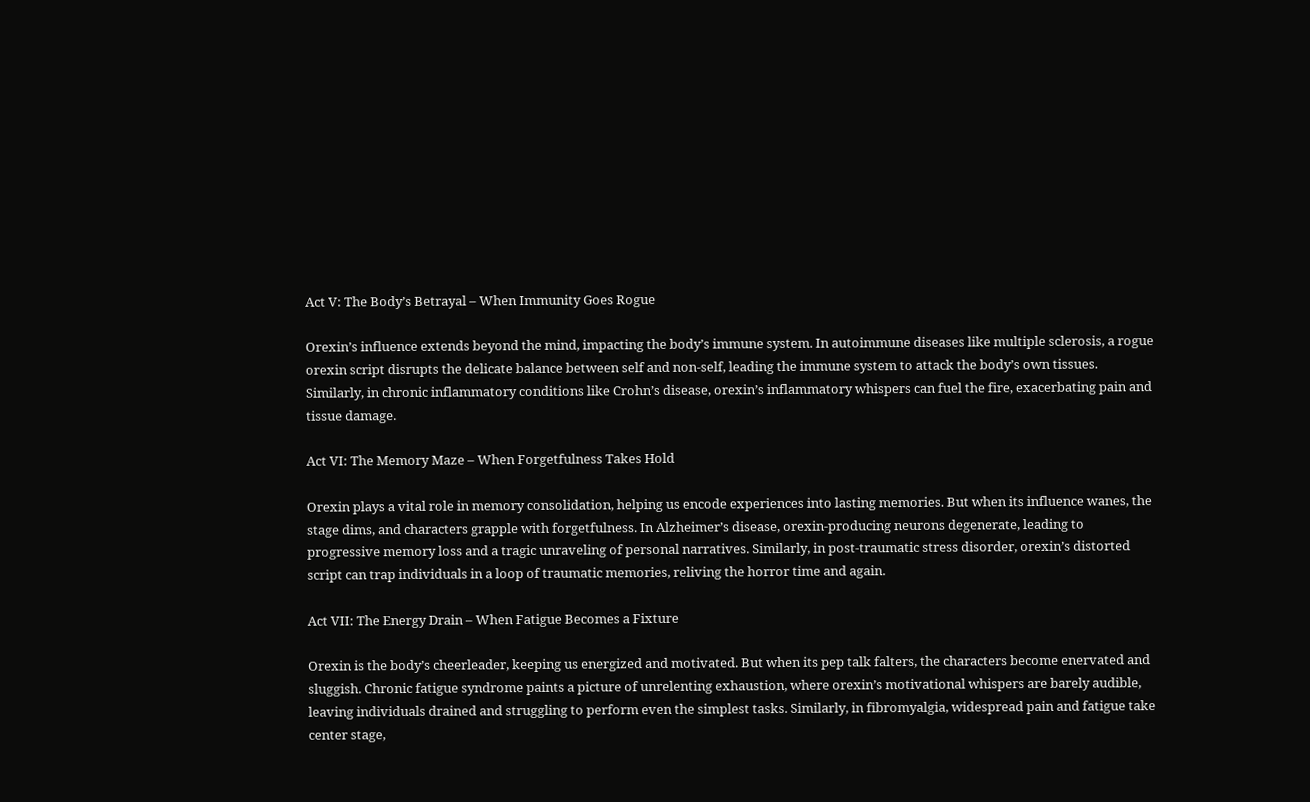Act V: The Body’s Betrayal – When Immunity Goes Rogue

Orexin’s influence extends beyond the mind, impacting the body’s immune system. In autoimmune diseases like multiple sclerosis, a rogue orexin script disrupts the delicate balance between self and non-self, leading the immune system to attack the body’s own tissues. Similarly, in chronic inflammatory conditions like Crohn’s disease, orexin’s inflammatory whispers can fuel the fire, exacerbating pain and tissue damage.

Act VI: The Memory Maze – When Forgetfulness Takes Hold

Orexin plays a vital role in memory consolidation, helping us encode experiences into lasting memories. But when its influence wanes, the stage dims, and characters grapple with forgetfulness. In Alzheimer’s disease, orexin-producing neurons degenerate, leading to progressive memory loss and a tragic unraveling of personal narratives. Similarly, in post-traumatic stress disorder, orexin’s distorted script can trap individuals in a loop of traumatic memories, reliving the horror time and again.

Act VII: The Energy Drain – When Fatigue Becomes a Fixture

Orexin is the body’s cheerleader, keeping us energized and motivated. But when its pep talk falters, the characters become enervated and sluggish. Chronic fatigue syndrome paints a picture of unrelenting exhaustion, where orexin’s motivational whispers are barely audible, leaving individuals drained and struggling to perform even the simplest tasks. Similarly, in fibromyalgia, widespread pain and fatigue take center stage,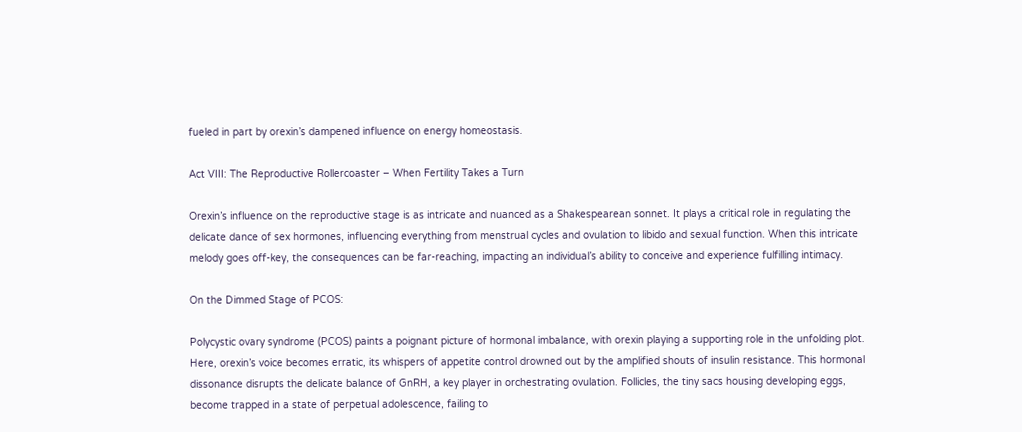fueled in part by orexin’s dampened influence on energy homeostasis.

Act VIII: The Reproductive Rollercoaster – When Fertility Takes a Turn

Orexin’s influence on the reproductive stage is as intricate and nuanced as a Shakespearean sonnet. It plays a critical role in regulating the delicate dance of sex hormones, influencing everything from menstrual cycles and ovulation to libido and sexual function. When this intricate melody goes off-key, the consequences can be far-reaching, impacting an individual’s ability to conceive and experience fulfilling intimacy.

On the Dimmed Stage of PCOS:

Polycystic ovary syndrome (PCOS) paints a poignant picture of hormonal imbalance, with orexin playing a supporting role in the unfolding plot. Here, orexin’s voice becomes erratic, its whispers of appetite control drowned out by the amplified shouts of insulin resistance. This hormonal dissonance disrupts the delicate balance of GnRH, a key player in orchestrating ovulation. Follicles, the tiny sacs housing developing eggs, become trapped in a state of perpetual adolescence, failing to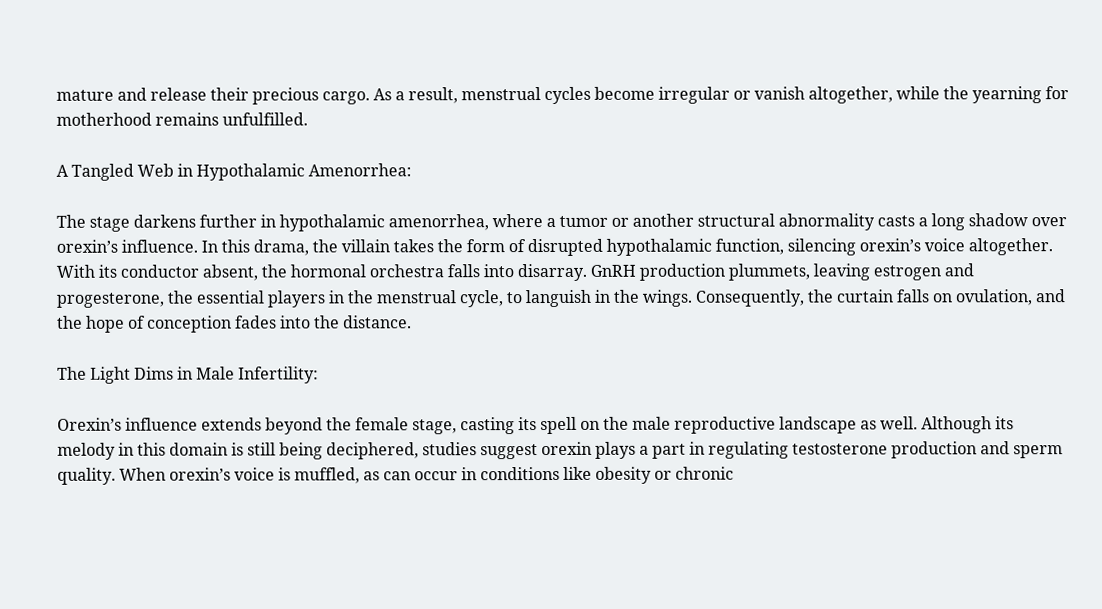mature and release their precious cargo. As a result, menstrual cycles become irregular or vanish altogether, while the yearning for motherhood remains unfulfilled.

A Tangled Web in Hypothalamic Amenorrhea:

The stage darkens further in hypothalamic amenorrhea, where a tumor or another structural abnormality casts a long shadow over orexin’s influence. In this drama, the villain takes the form of disrupted hypothalamic function, silencing orexin’s voice altogether. With its conductor absent, the hormonal orchestra falls into disarray. GnRH production plummets, leaving estrogen and progesterone, the essential players in the menstrual cycle, to languish in the wings. Consequently, the curtain falls on ovulation, and the hope of conception fades into the distance.

The Light Dims in Male Infertility:

Orexin’s influence extends beyond the female stage, casting its spell on the male reproductive landscape as well. Although its melody in this domain is still being deciphered, studies suggest orexin plays a part in regulating testosterone production and sperm quality. When orexin’s voice is muffled, as can occur in conditions like obesity or chronic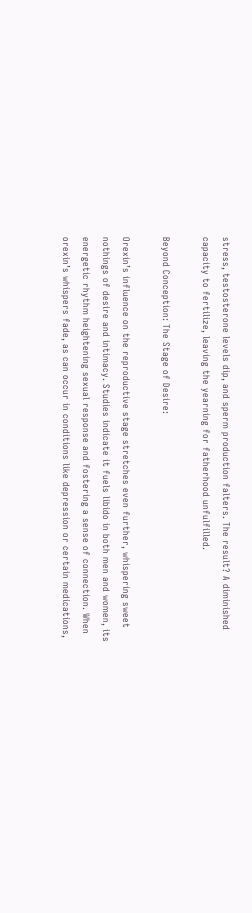stress, testosterone levels dip, and sperm production falters. The result? A diminished capacity to fertilize, leaving the yearning for fatherhood unfulfilled.

Beyond Conception: The Stage of Desire:

Orexin’s influence on the reproductive stage stretches even further, whispering sweet nothings of desire and intimacy. Studies indicate it fuels libido in both men and women, its energetic rhythm heightening sexual response and fostering a sense of connection. When orexin’s whispers fade, as can occur in conditions like depression or certain medications,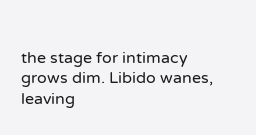the stage for intimacy grows dim. Libido wanes, leaving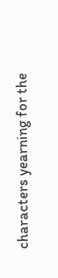characters yearning for the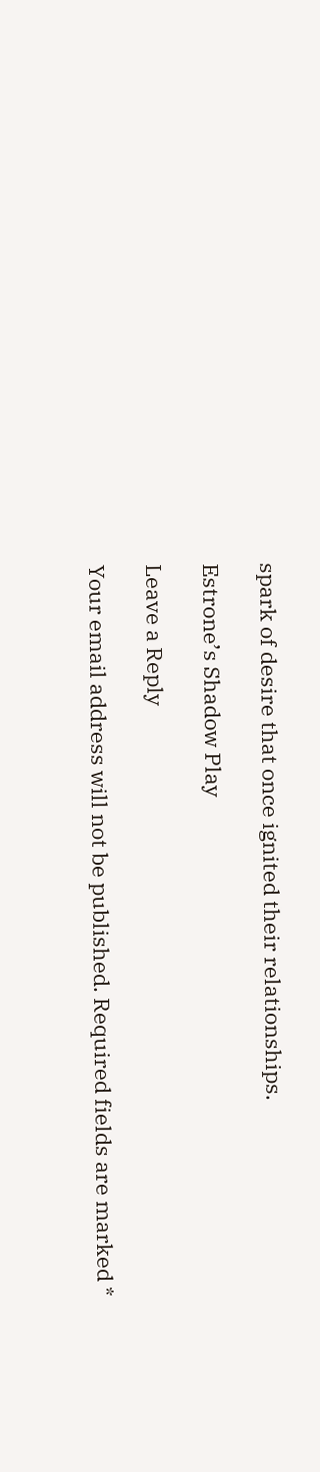spark of desire that once ignited their relationships.

Estrone’s Shadow Play

Leave a Reply

Your email address will not be published. Required fields are marked *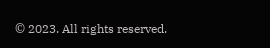© 2023. All rights reserved.